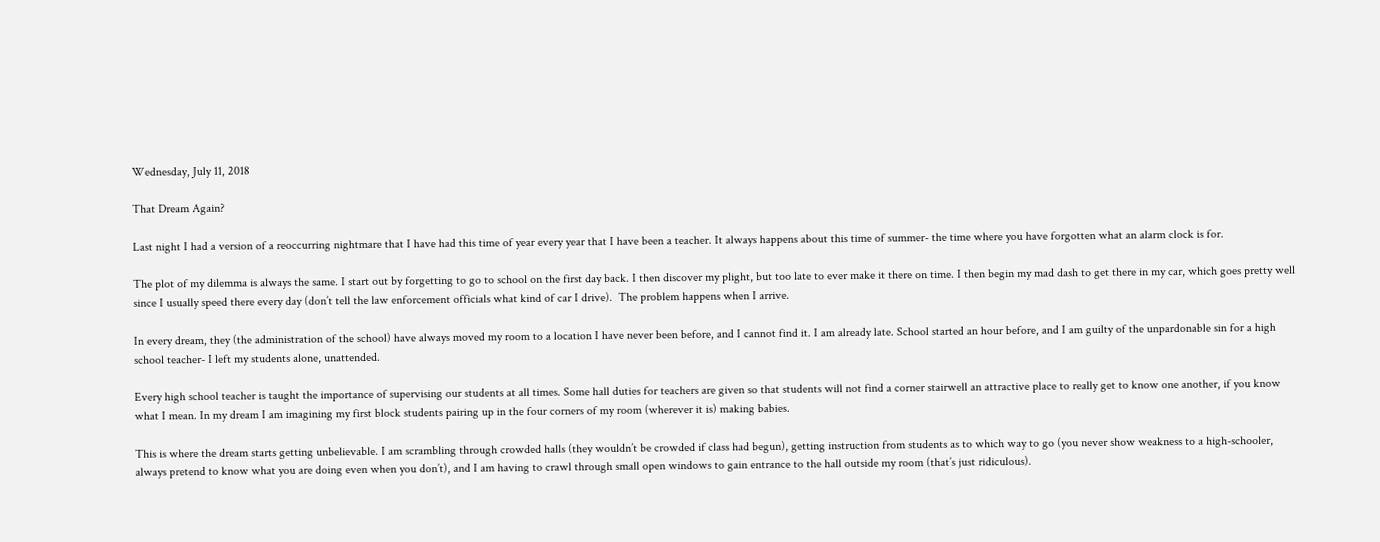Wednesday, July 11, 2018

That Dream Again?

Last night I had a version of a reoccurring nightmare that I have had this time of year every year that I have been a teacher. It always happens about this time of summer- the time where you have forgotten what an alarm clock is for.

The plot of my dilemma is always the same. I start out by forgetting to go to school on the first day back. I then discover my plight, but too late to ever make it there on time. I then begin my mad dash to get there in my car, which goes pretty well since I usually speed there every day (don’t tell the law enforcement officials what kind of car I drive).  The problem happens when I arrive.

In every dream, they (the administration of the school) have always moved my room to a location I have never been before, and I cannot find it. I am already late. School started an hour before, and I am guilty of the unpardonable sin for a high school teacher- I left my students alone, unattended.

Every high school teacher is taught the importance of supervising our students at all times. Some hall duties for teachers are given so that students will not find a corner stairwell an attractive place to really get to know one another, if you know what I mean. In my dream I am imagining my first block students pairing up in the four corners of my room (wherever it is) making babies.

This is where the dream starts getting unbelievable. I am scrambling through crowded halls (they wouldn’t be crowded if class had begun), getting instruction from students as to which way to go (you never show weakness to a high-schooler, always pretend to know what you are doing even when you don’t), and I am having to crawl through small open windows to gain entrance to the hall outside my room (that’s just ridiculous).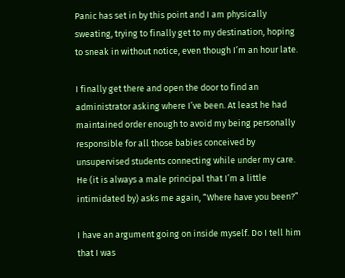Panic has set in by this point and I am physically sweating, trying to finally get to my destination, hoping to sneak in without notice, even though I’m an hour late.

I finally get there and open the door to find an administrator asking where I’ve been. At least he had maintained order enough to avoid my being personally responsible for all those babies conceived by unsupervised students connecting while under my care. He (it is always a male principal that I’m a little intimidated by) asks me again, “Where have you been?”

I have an argument going on inside myself. Do I tell him that I was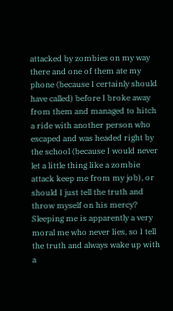attacked by zombies on my way there and one of them ate my phone (because I certainly should have called) before I broke away from them and managed to hitch a ride with another person who escaped and was headed right by the school (because I would never let a little thing like a zombie attack keep me from my job), or should I just tell the truth and throw myself on his mercy? Sleeping me is apparently a very moral me who never lies, so I tell the truth and always wake up with a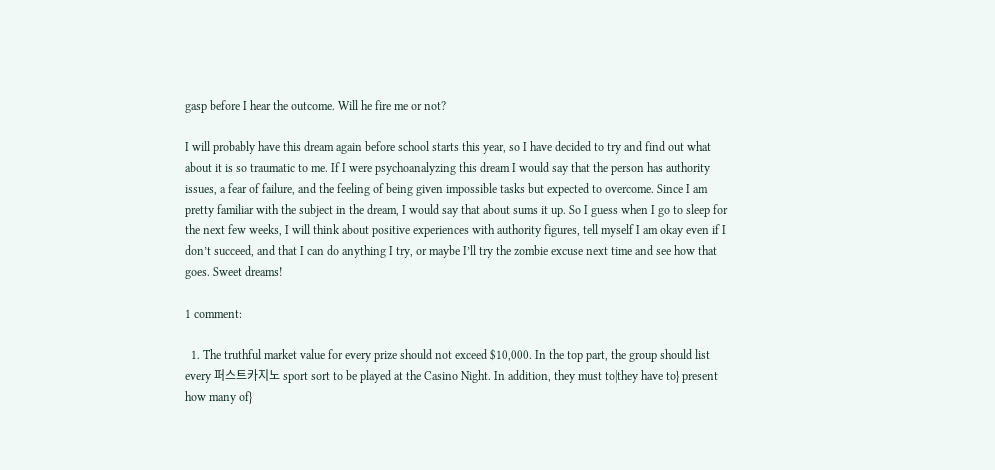gasp before I hear the outcome. Will he fire me or not?

I will probably have this dream again before school starts this year, so I have decided to try and find out what about it is so traumatic to me. If I were psychoanalyzing this dream I would say that the person has authority issues, a fear of failure, and the feeling of being given impossible tasks but expected to overcome. Since I am pretty familiar with the subject in the dream, I would say that about sums it up. So I guess when I go to sleep for the next few weeks, I will think about positive experiences with authority figures, tell myself I am okay even if I don’t succeed, and that I can do anything I try, or maybe I’ll try the zombie excuse next time and see how that goes. Sweet dreams!

1 comment:

  1. The truthful market value for every prize should not exceed $10,000. In the top part, the group should list every 퍼스트카지노 sport sort to be played at the Casino Night. In addition, they must to|they have to} present how many of}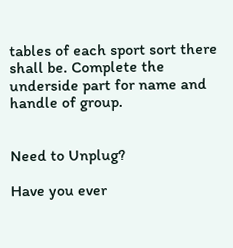tables of each sport sort there shall be. Complete the underside part for name and handle of group.


Need to Unplug?

Have you ever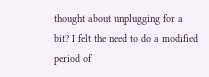thought about unplugging for a bit? I felt the need to do a modified period of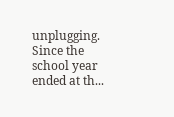unplugging. Since the school year ended at th...